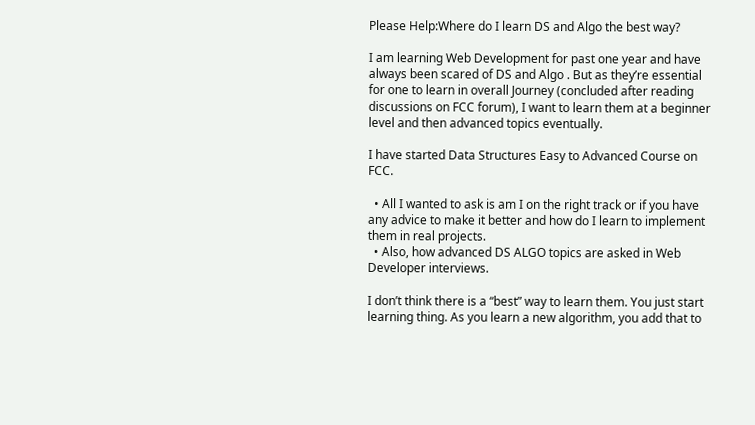Please Help:Where do I learn DS and Algo the best way?

I am learning Web Development for past one year and have always been scared of DS and Algo . But as they’re essential for one to learn in overall Journey (concluded after reading discussions on FCC forum), I want to learn them at a beginner level and then advanced topics eventually.

I have started Data Structures Easy to Advanced Course on FCC.

  • All I wanted to ask is am I on the right track or if you have any advice to make it better and how do I learn to implement them in real projects.
  • Also, how advanced DS ALGO topics are asked in Web Developer interviews.

I don’t think there is a “best” way to learn them. You just start learning thing. As you learn a new algorithm, you add that to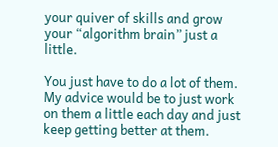your quiver of skills and grow your “algorithm brain” just a little.

You just have to do a lot of them. My advice would be to just work on them a little each day and just keep getting better at them.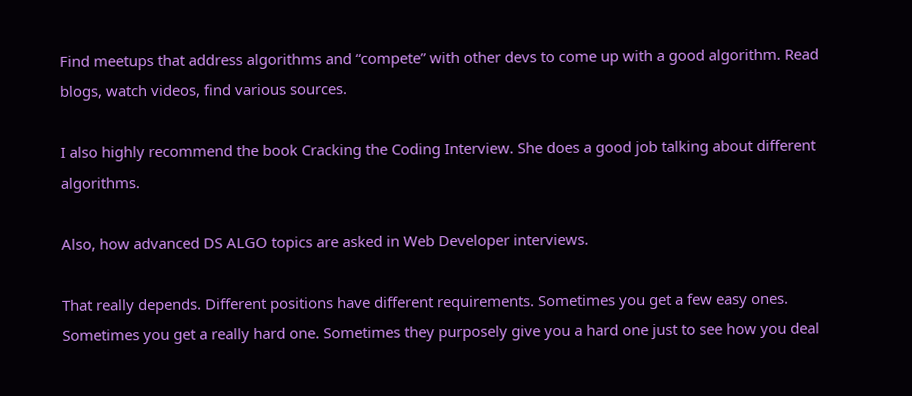Find meetups that address algorithms and “compete” with other devs to come up with a good algorithm. Read blogs, watch videos, find various sources.

I also highly recommend the book Cracking the Coding Interview. She does a good job talking about different algorithms.

Also, how advanced DS ALGO topics are asked in Web Developer interviews.

That really depends. Different positions have different requirements. Sometimes you get a few easy ones. Sometimes you get a really hard one. Sometimes they purposely give you a hard one just to see how you deal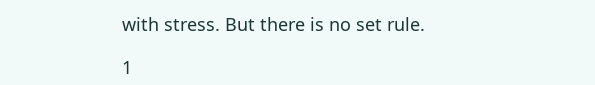with stress. But there is no set rule.

1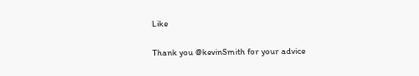Like

Thank you @kevinSmith for your advice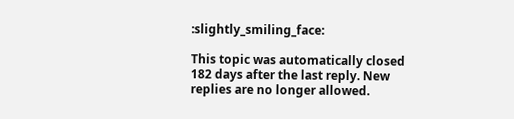:slightly_smiling_face:

This topic was automatically closed 182 days after the last reply. New replies are no longer allowed.